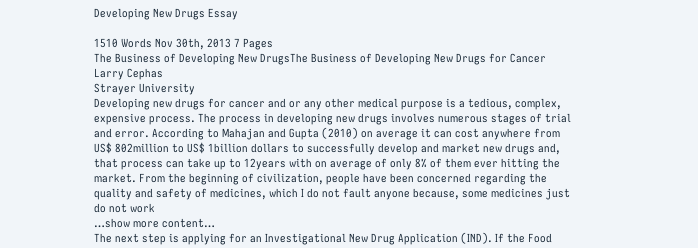Developing New Drugs Essay

1510 Words Nov 30th, 2013 7 Pages
The Business of Developing New DrugsThe Business of Developing New Drugs for Cancer
Larry Cephas
Strayer University
Developing new drugs for cancer and or any other medical purpose is a tedious, complex, expensive process. The process in developing new drugs involves numerous stages of trial and error. According to Mahajan and Gupta (2010) on average it can cost anywhere from US$ 802million to US$ 1billion dollars to successfully develop and market new drugs and, that process can take up to 12years with on average of only 8% of them ever hitting the market. From the beginning of civilization, people have been concerned regarding the quality and safety of medicines, which I do not fault anyone because, some medicines just do not work
…show more content…
The next step is applying for an Investigational New Drug Application (IND). If the Food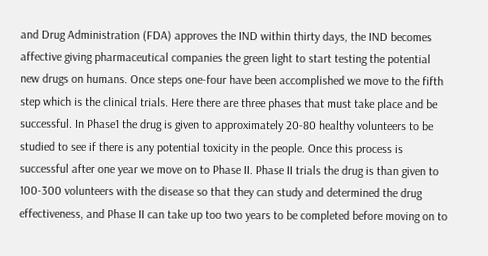and Drug Administration (FDA) approves the IND within thirty days, the IND becomes affective giving pharmaceutical companies the green light to start testing the potential new drugs on humans. Once steps one-four have been accomplished we move to the fifth step which is the clinical trials. Here there are three phases that must take place and be successful. In Phase1 the drug is given to approximately 20-80 healthy volunteers to be studied to see if there is any potential toxicity in the people. Once this process is successful after one year we move on to Phase II. Phase II trials the drug is than given to 100-300 volunteers with the disease so that they can study and determined the drug effectiveness, and Phase II can take up too two years to be completed before moving on to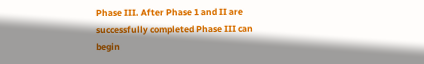Phase III. After Phase 1 and II are successfully completed Phase III can begin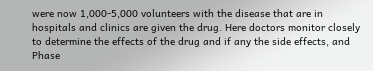were now 1,000-5,000 volunteers with the disease that are in hospitals and clinics are given the drug. Here doctors monitor closely to determine the effects of the drug and if any the side effects, and Phase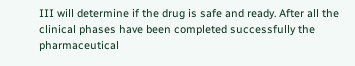III will determine if the drug is safe and ready. After all the clinical phases have been completed successfully the pharmaceutical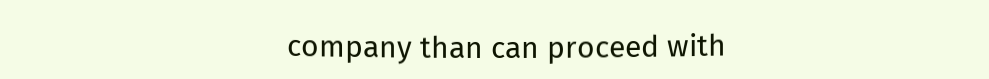company than can proceed with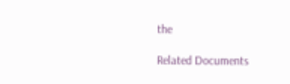the

Related Documents